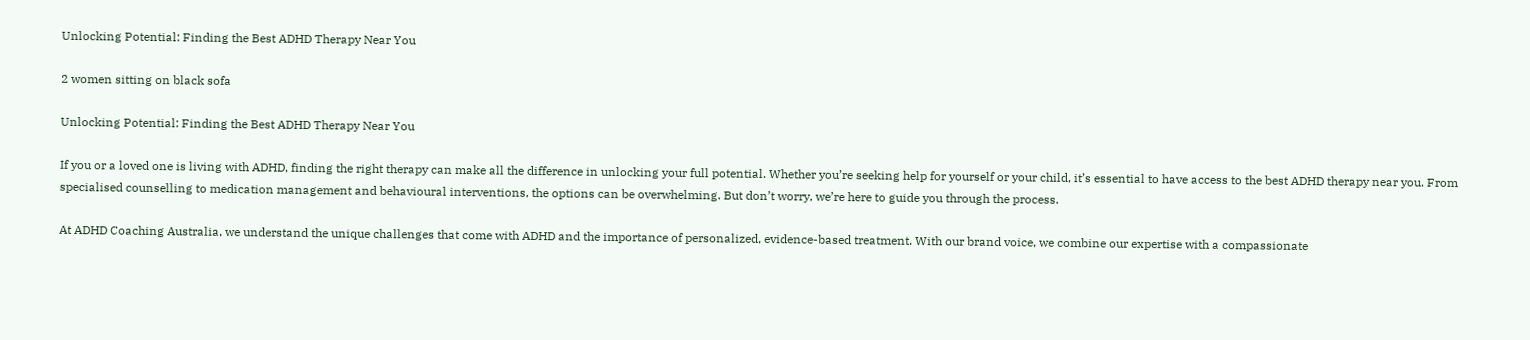Unlocking Potential: Finding the Best ADHD Therapy Near You

2 women sitting on black sofa

Unlocking Potential: Finding the Best ADHD Therapy Near You

If you or a loved one is living with ADHD, finding the right therapy can make all the difference in unlocking your full potential. Whether you’re seeking help for yourself or your child, it’s essential to have access to the best ADHD therapy near you. From specialised counselling to medication management and behavioural interventions, the options can be overwhelming. But don’t worry, we’re here to guide you through the process.

At ADHD Coaching Australia, we understand the unique challenges that come with ADHD and the importance of personalized, evidence-based treatment. With our brand voice, we combine our expertise with a compassionate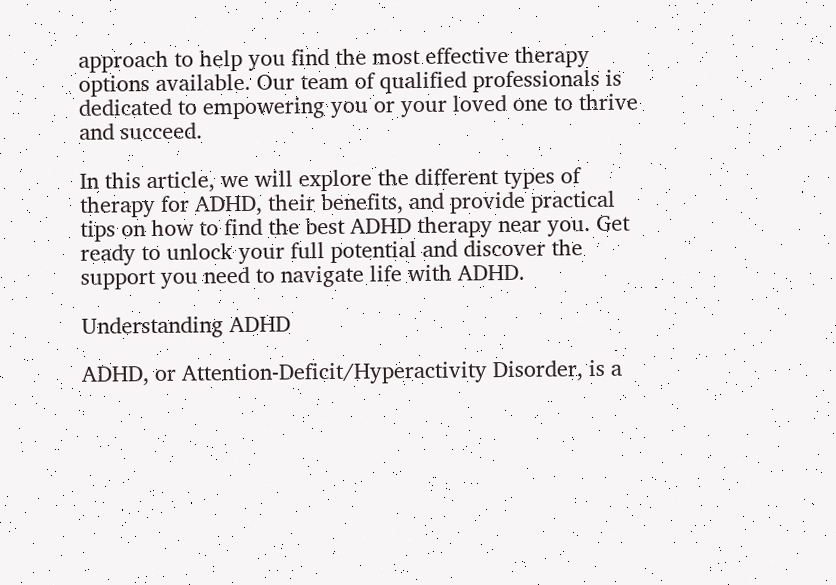approach to help you find the most effective therapy options available. Our team of qualified professionals is dedicated to empowering you or your loved one to thrive and succeed.

In this article, we will explore the different types of therapy for ADHD, their benefits, and provide practical tips on how to find the best ADHD therapy near you. Get ready to unlock your full potential and discover the support you need to navigate life with ADHD.

Understanding ADHD

ADHD, or Attention-Deficit/Hyperactivity Disorder, is a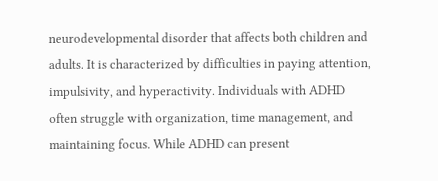neurodevelopmental disorder that affects both children and adults. It is characterized by difficulties in paying attention, impulsivity, and hyperactivity. Individuals with ADHD often struggle with organization, time management, and maintaining focus. While ADHD can present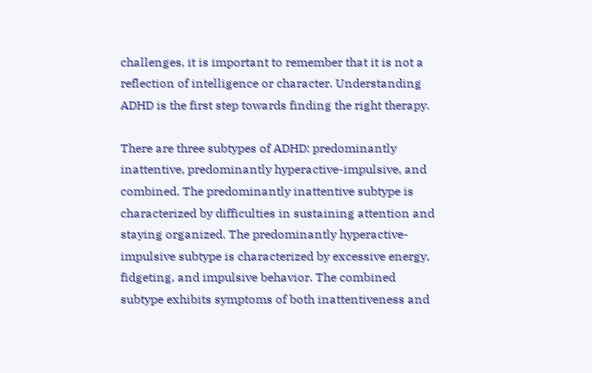challenges, it is important to remember that it is not a reflection of intelligence or character. Understanding ADHD is the first step towards finding the right therapy.

There are three subtypes of ADHD: predominantly inattentive, predominantly hyperactive-impulsive, and combined. The predominantly inattentive subtype is characterized by difficulties in sustaining attention and staying organized. The predominantly hyperactive-impulsive subtype is characterized by excessive energy, fidgeting, and impulsive behavior. The combined subtype exhibits symptoms of both inattentiveness and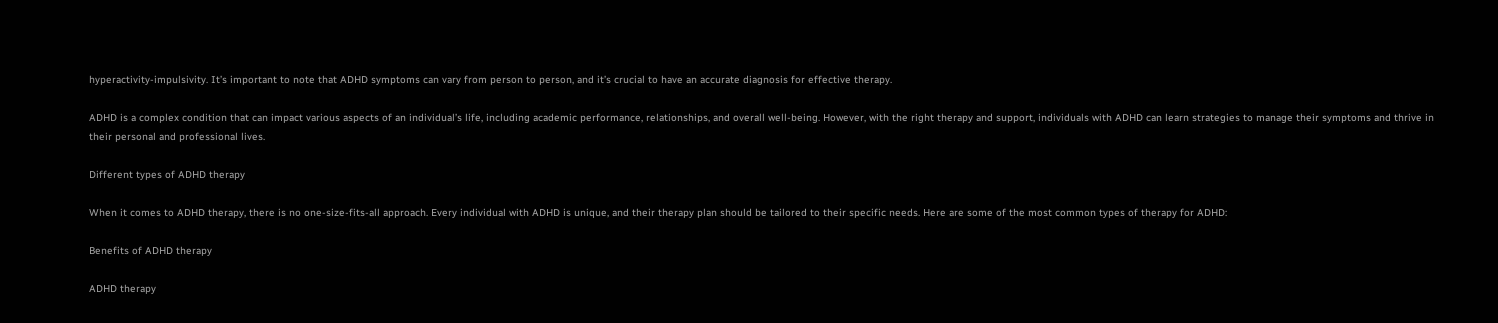hyperactivity-impulsivity. It’s important to note that ADHD symptoms can vary from person to person, and it’s crucial to have an accurate diagnosis for effective therapy.

ADHD is a complex condition that can impact various aspects of an individual’s life, including academic performance, relationships, and overall well-being. However, with the right therapy and support, individuals with ADHD can learn strategies to manage their symptoms and thrive in their personal and professional lives.

Different types of ADHD therapy

When it comes to ADHD therapy, there is no one-size-fits-all approach. Every individual with ADHD is unique, and their therapy plan should be tailored to their specific needs. Here are some of the most common types of therapy for ADHD:

Benefits of ADHD therapy

ADHD therapy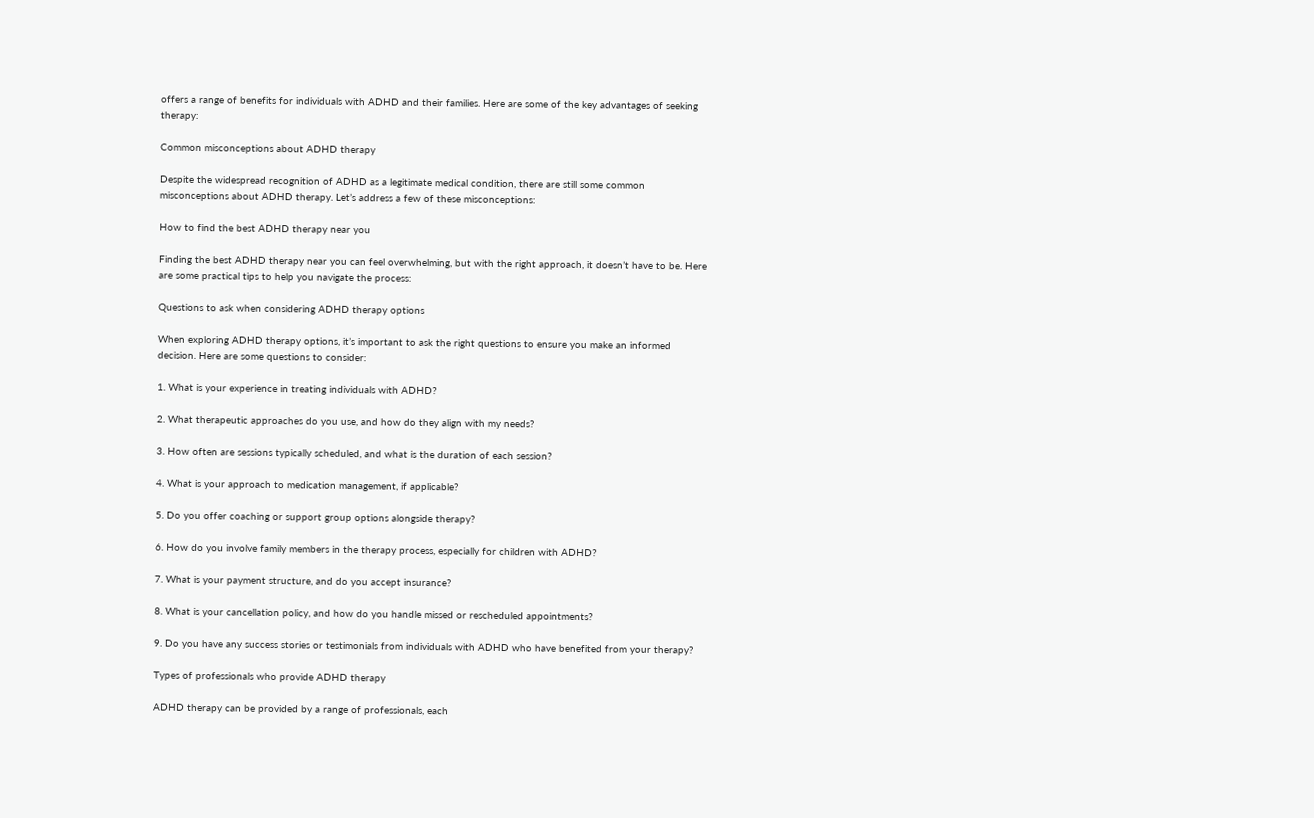offers a range of benefits for individuals with ADHD and their families. Here are some of the key advantages of seeking therapy:

Common misconceptions about ADHD therapy

Despite the widespread recognition of ADHD as a legitimate medical condition, there are still some common misconceptions about ADHD therapy. Let’s address a few of these misconceptions:

How to find the best ADHD therapy near you

Finding the best ADHD therapy near you can feel overwhelming, but with the right approach, it doesn’t have to be. Here are some practical tips to help you navigate the process:

Questions to ask when considering ADHD therapy options

When exploring ADHD therapy options, it’s important to ask the right questions to ensure you make an informed decision. Here are some questions to consider:

1. What is your experience in treating individuals with ADHD?

2. What therapeutic approaches do you use, and how do they align with my needs?

3. How often are sessions typically scheduled, and what is the duration of each session?

4. What is your approach to medication management, if applicable?

5. Do you offer coaching or support group options alongside therapy?

6. How do you involve family members in the therapy process, especially for children with ADHD?

7. What is your payment structure, and do you accept insurance?

8. What is your cancellation policy, and how do you handle missed or rescheduled appointments?

9. Do you have any success stories or testimonials from individuals with ADHD who have benefited from your therapy?

Types of professionals who provide ADHD therapy

ADHD therapy can be provided by a range of professionals, each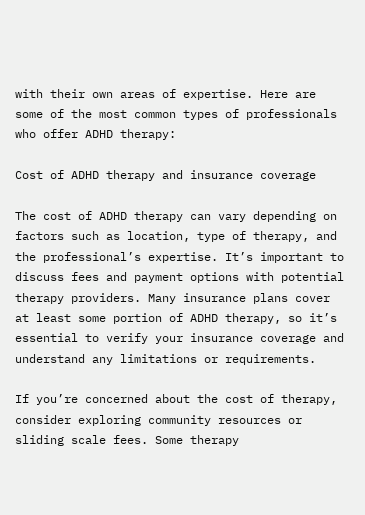with their own areas of expertise. Here are some of the most common types of professionals who offer ADHD therapy:

Cost of ADHD therapy and insurance coverage

The cost of ADHD therapy can vary depending on factors such as location, type of therapy, and the professional’s expertise. It’s important to discuss fees and payment options with potential therapy providers. Many insurance plans cover at least some portion of ADHD therapy, so it’s essential to verify your insurance coverage and understand any limitations or requirements.

If you’re concerned about the cost of therapy, consider exploring community resources or sliding scale fees. Some therapy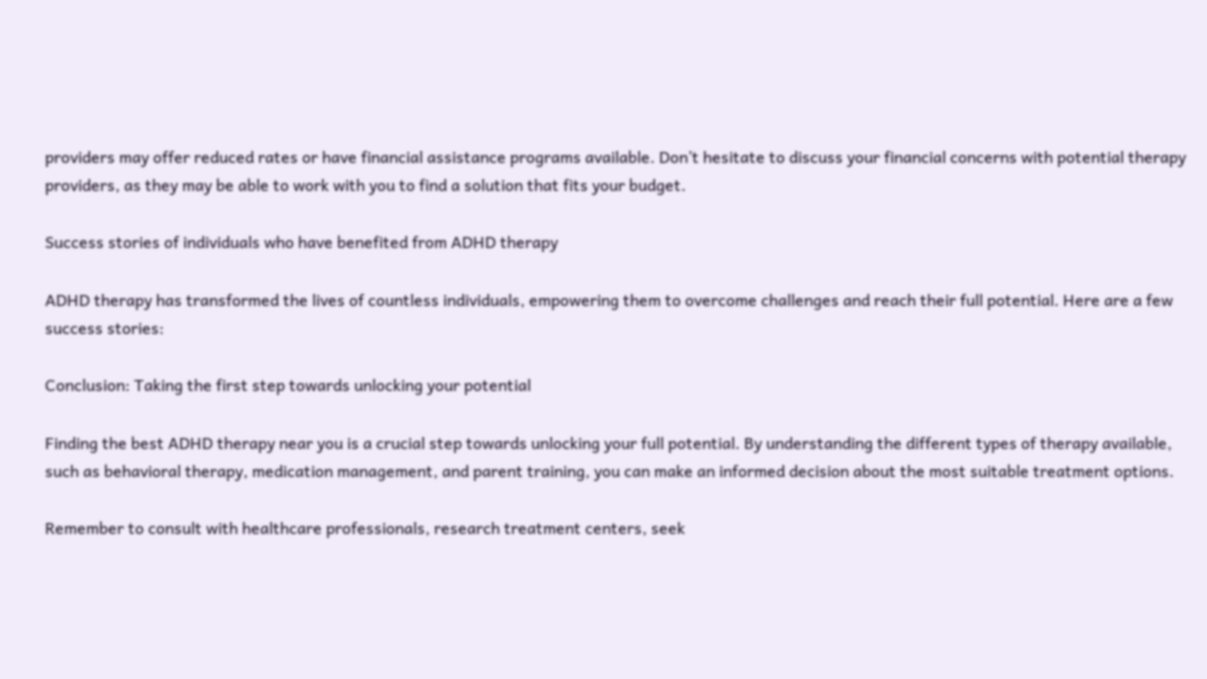providers may offer reduced rates or have financial assistance programs available. Don’t hesitate to discuss your financial concerns with potential therapy providers, as they may be able to work with you to find a solution that fits your budget.

Success stories of individuals who have benefited from ADHD therapy

ADHD therapy has transformed the lives of countless individuals, empowering them to overcome challenges and reach their full potential. Here are a few success stories:

Conclusion: Taking the first step towards unlocking your potential

Finding the best ADHD therapy near you is a crucial step towards unlocking your full potential. By understanding the different types of therapy available, such as behavioral therapy, medication management, and parent training, you can make an informed decision about the most suitable treatment options.

Remember to consult with healthcare professionals, research treatment centers, seek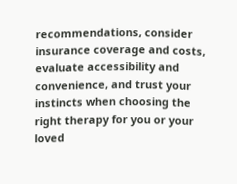recommendations, consider insurance coverage and costs, evaluate accessibility and convenience, and trust your instincts when choosing the right therapy for you or your loved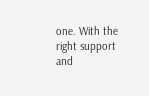one. With the right support and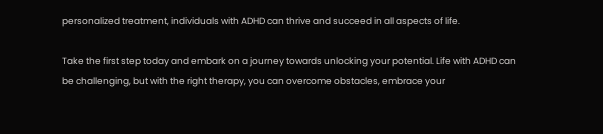personalized treatment, individuals with ADHD can thrive and succeed in all aspects of life.

Take the first step today and embark on a journey towards unlocking your potential. Life with ADHD can be challenging, but with the right therapy, you can overcome obstacles, embrace your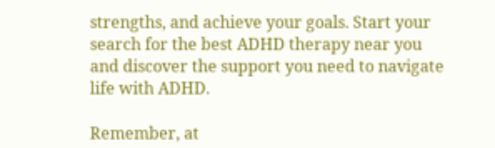strengths, and achieve your goals. Start your search for the best ADHD therapy near you and discover the support you need to navigate life with ADHD.

Remember, at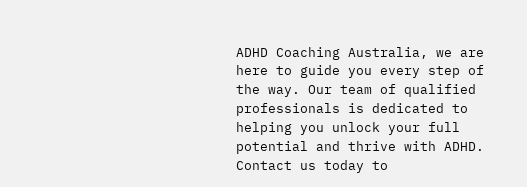ADHD Coaching Australia, we are here to guide you every step of the way. Our team of qualified professionals is dedicated to helping you unlock your full potential and thrive with ADHD. Contact us today to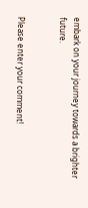embark on your journey towards a brighter future.


Please enter your comment!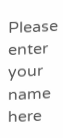Please enter your name here